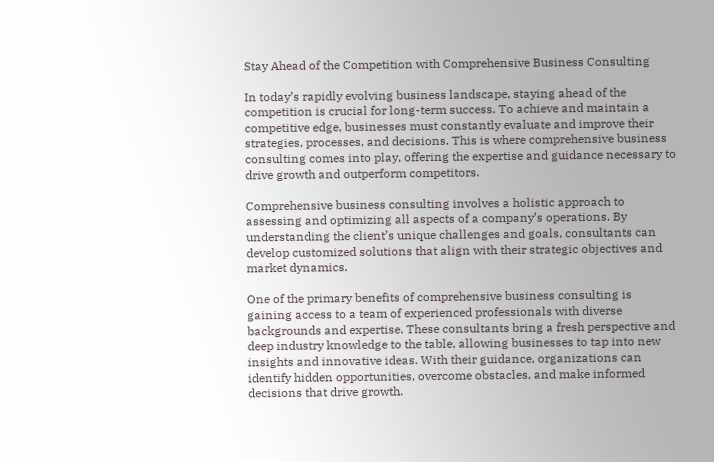Stay Ahead of the Competition with Comprehensive Business Consulting

In today’s rapidly evolving business landscape, staying ahead of the competition is crucial for long-term success. To achieve and maintain a competitive edge, businesses must constantly evaluate and improve their strategies, processes, and decisions. This is where comprehensive business consulting comes into play, offering the expertise and guidance necessary to drive growth and outperform competitors.

Comprehensive business consulting involves a holistic approach to assessing and optimizing all aspects of a company’s operations. By understanding the client’s unique challenges and goals, consultants can develop customized solutions that align with their strategic objectives and market dynamics.

One of the primary benefits of comprehensive business consulting is gaining access to a team of experienced professionals with diverse backgrounds and expertise. These consultants bring a fresh perspective and deep industry knowledge to the table, allowing businesses to tap into new insights and innovative ideas. With their guidance, organizations can identify hidden opportunities, overcome obstacles, and make informed decisions that drive growth.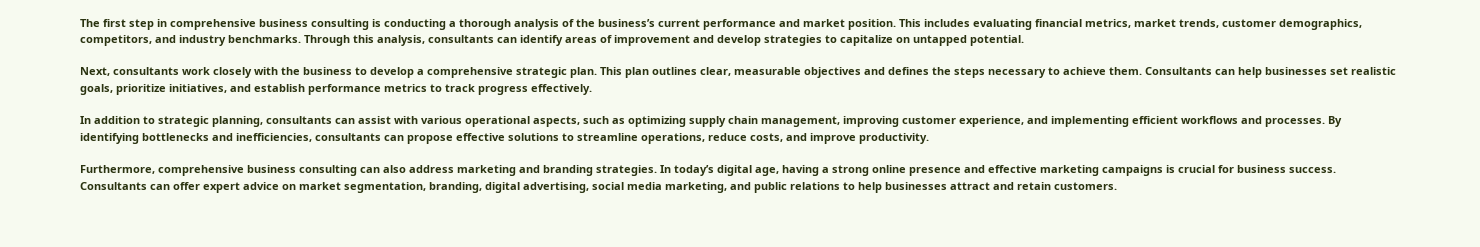The first step in comprehensive business consulting is conducting a thorough analysis of the business’s current performance and market position. This includes evaluating financial metrics, market trends, customer demographics, competitors, and industry benchmarks. Through this analysis, consultants can identify areas of improvement and develop strategies to capitalize on untapped potential.

Next, consultants work closely with the business to develop a comprehensive strategic plan. This plan outlines clear, measurable objectives and defines the steps necessary to achieve them. Consultants can help businesses set realistic goals, prioritize initiatives, and establish performance metrics to track progress effectively.

In addition to strategic planning, consultants can assist with various operational aspects, such as optimizing supply chain management, improving customer experience, and implementing efficient workflows and processes. By identifying bottlenecks and inefficiencies, consultants can propose effective solutions to streamline operations, reduce costs, and improve productivity.

Furthermore, comprehensive business consulting can also address marketing and branding strategies. In today’s digital age, having a strong online presence and effective marketing campaigns is crucial for business success. Consultants can offer expert advice on market segmentation, branding, digital advertising, social media marketing, and public relations to help businesses attract and retain customers.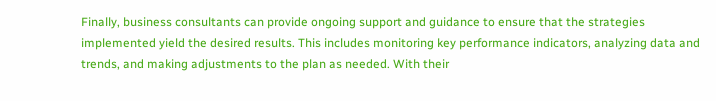Finally, business consultants can provide ongoing support and guidance to ensure that the strategies implemented yield the desired results. This includes monitoring key performance indicators, analyzing data and trends, and making adjustments to the plan as needed. With their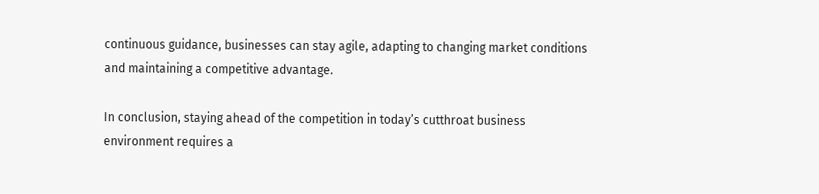continuous guidance, businesses can stay agile, adapting to changing market conditions and maintaining a competitive advantage.

In conclusion, staying ahead of the competition in today’s cutthroat business environment requires a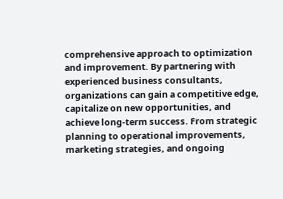comprehensive approach to optimization and improvement. By partnering with experienced business consultants, organizations can gain a competitive edge, capitalize on new opportunities, and achieve long-term success. From strategic planning to operational improvements, marketing strategies, and ongoing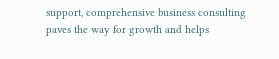support, comprehensive business consulting paves the way for growth and helps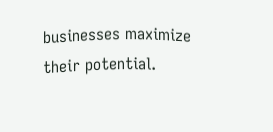businesses maximize their potential.